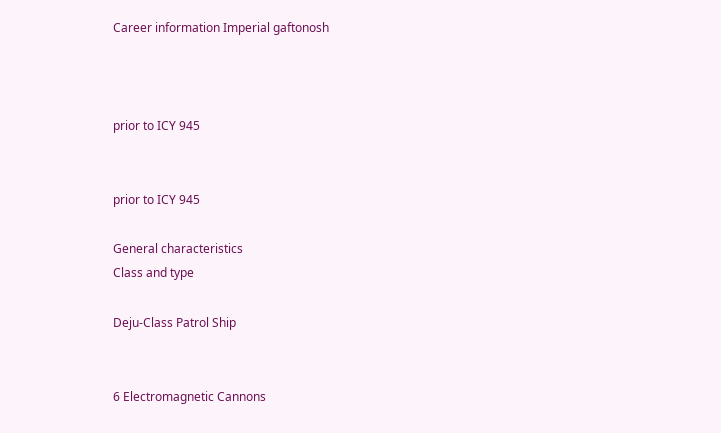Career information Imperial gaftonosh



prior to ICY 945


prior to ICY 945

General characteristics
Class and type

Deju-Class Patrol Ship


6 Electromagnetic Cannons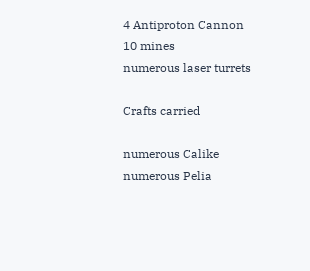4 Antiproton Cannon
10 mines
numerous laser turrets

Crafts carried

numerous Calike
numerous Pelia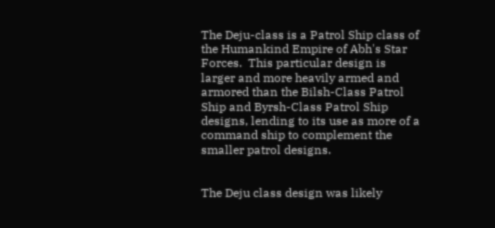The Deju-class is a Patrol Ship class of the Humankind Empire of Abh's Star Forces.  This particular design is larger and more heavily armed and armored than the Bilsh-Class Patrol Ship and Byrsh-Class Patrol Ship designs, lending to its use as more of a command ship to complement the smaller patrol designs.


The Deju class design was likely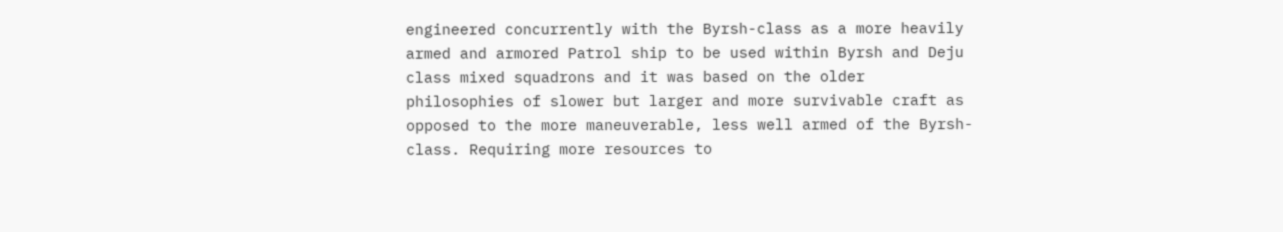engineered concurrently with the Byrsh-class as a more heavily armed and armored Patrol ship to be used within Byrsh and Deju class mixed squadrons and it was based on the older philosophies of slower but larger and more survivable craft as opposed to the more maneuverable, less well armed of the Byrsh-class. Requiring more resources to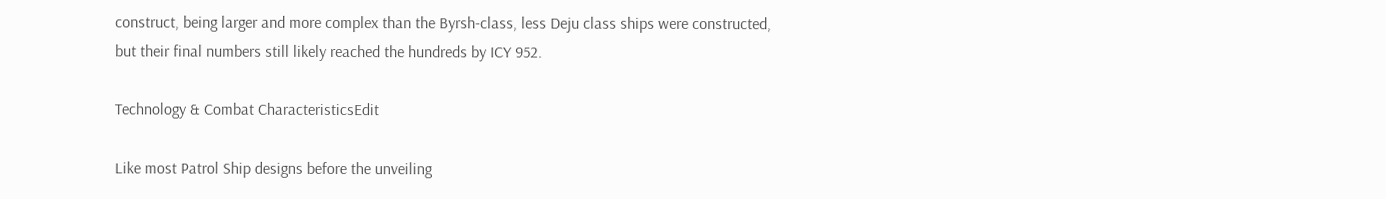construct, being larger and more complex than the Byrsh-class, less Deju class ships were constructed, but their final numbers still likely reached the hundreds by ICY 952.

Technology & Combat CharacteristicsEdit

Like most Patrol Ship designs before the unveiling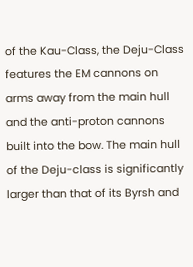of the Kau-Class, the Deju-Class features the EM cannons on arms away from the main hull and the anti-proton cannons built into the bow. The main hull of the Deju-class is significantly larger than that of its Byrsh and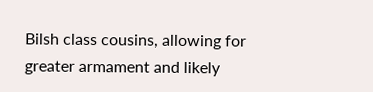Bilsh class cousins, allowing for greater armament and likely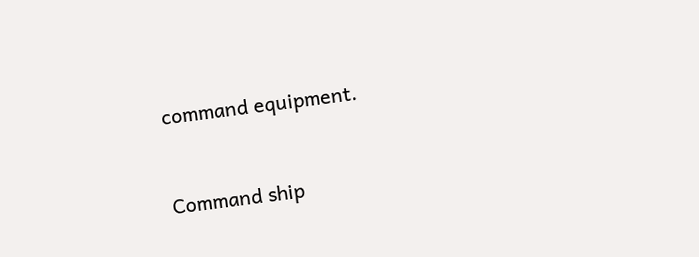command equipment.


Command ship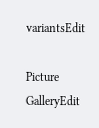variantsEdit

Picture GalleryEdit